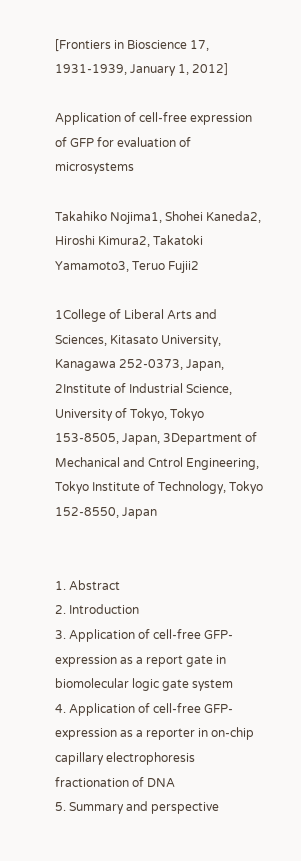[Frontiers in Bioscience 17, 1931-1939, January 1, 2012]

Application of cell-free expression of GFP for evaluation of microsystems

Takahiko Nojima1, Shohei Kaneda2, Hiroshi Kimura2, Takatoki Yamamoto3, Teruo Fujii2

1College of Liberal Arts and Sciences, Kitasato University, Kanagawa 252-0373, Japan, 2Institute of Industrial Science, University of Tokyo, Tokyo 153-8505, Japan, 3Department of Mechanical and Cntrol Engineering, Tokyo Institute of Technology, Tokyo 152-8550, Japan


1. Abstract
2. Introduction
3. Application of cell-free GFP-expression as a report gate in biomolecular logic gate system
4. Application of cell-free GFP-expression as a reporter in on-chip capillary electrophoresis fractionation of DNA
5. Summary and perspective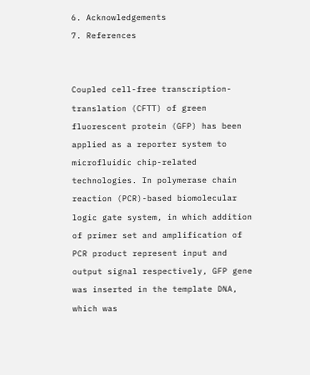6. Acknowledgements
7. References


Coupled cell-free transcription-translation (CFTT) of green fluorescent protein (GFP) has been applied as a reporter system to microfluidic chip-related technologies. In polymerase chain reaction (PCR)-based biomolecular logic gate system, in which addition of primer set and amplification of PCR product represent input and output signal respectively, GFP gene was inserted in the template DNA, which was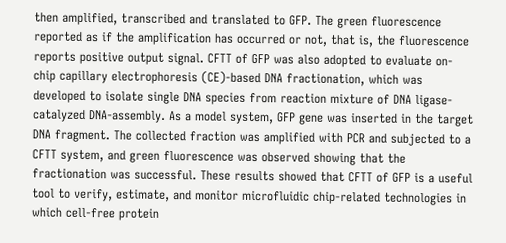then amplified, transcribed and translated to GFP. The green fluorescence reported as if the amplification has occurred or not, that is, the fluorescence reports positive output signal. CFTT of GFP was also adopted to evaluate on-chip capillary electrophoresis (CE)-based DNA fractionation, which was developed to isolate single DNA species from reaction mixture of DNA ligase-catalyzed DNA-assembly. As a model system, GFP gene was inserted in the target DNA fragment. The collected fraction was amplified with PCR and subjected to a CFTT system, and green fluorescence was observed showing that the fractionation was successful. These results showed that CFTT of GFP is a useful tool to verify, estimate, and monitor microfluidic chip-related technologies in which cell-free protein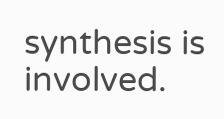synthesis is involved.